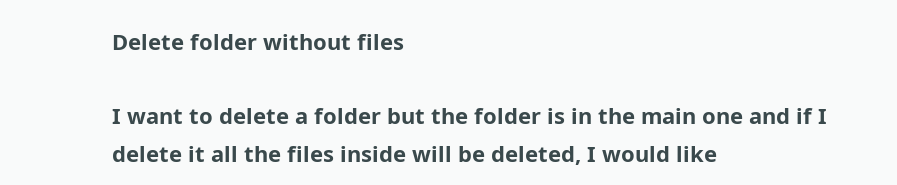Delete folder without files

I want to delete a folder but the folder is in the main one and if I delete it all the files inside will be deleted, I would like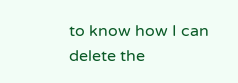to know how I can delete the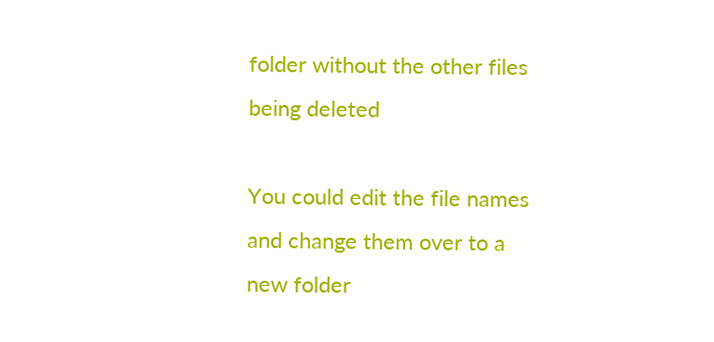folder without the other files being deleted

You could edit the file names and change them over to a new folder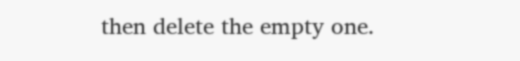then delete the empty one.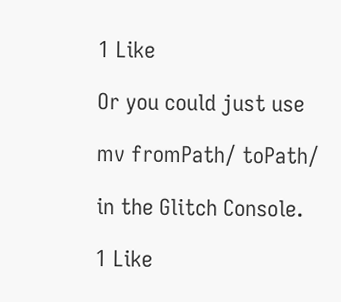1 Like

Or you could just use

mv fromPath/ toPath/

in the Glitch Console.

1 Like